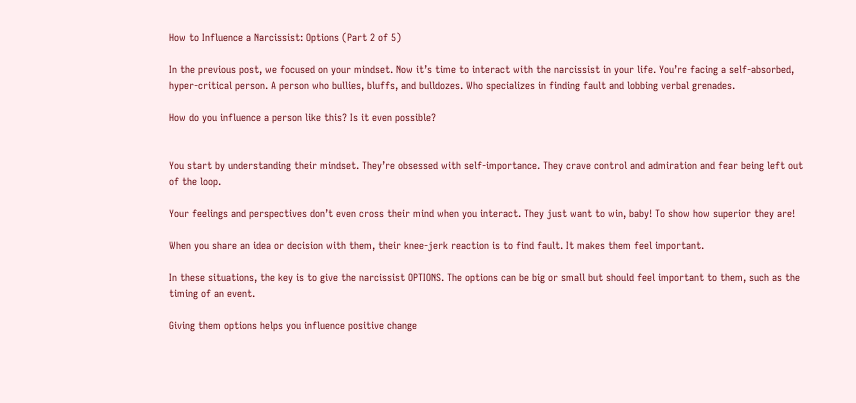How to Influence a Narcissist: Options (Part 2 of 5)

In the previous post, we focused on your mindset. Now it’s time to interact with the narcissist in your life. You’re facing a self-absorbed, hyper-critical person. A person who bullies, bluffs, and bulldozes. Who specializes in finding fault and lobbing verbal grenades.

How do you influence a person like this? Is it even possible?


You start by understanding their mindset. They’re obsessed with self-importance. They crave control and admiration and fear being left out of the loop.

Your feelings and perspectives don’t even cross their mind when you interact. They just want to win, baby! To show how superior they are!

When you share an idea or decision with them, their knee-jerk reaction is to find fault. It makes them feel important.

In these situations, the key is to give the narcissist OPTIONS. The options can be big or small but should feel important to them, such as the timing of an event.

Giving them options helps you influence positive change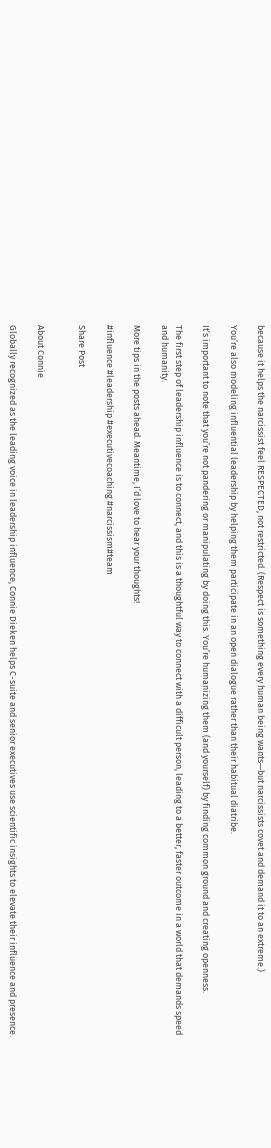because it helps the narcissist feel RESPECTED, not restricted. (Respect is something every human being wants—but narcissists covet and demand it to an extreme.)

You’re also modeling influential leadership by helping them participate in an open dialogue rather than their habitual diatribe.

It’s important to note that you’re not pandering or manipulating by doing this. You’re humanizing them (and yourself) by finding common ground and creating openness.

The first step of leadership influence is to connect, and this is a thoughtful way to connect with a difficult person, leading to a better, faster outcome in a world that demands speed and humanity.

More tips in the posts ahead. Meantime, I’d love to hear your thoughts!

#influence #leadership #executivecoaching #narcissism#team

Share Post


About Connie

Globally recognized as the leading voice in leadership influence, Connie Dieken helps C-suite and senior executives use scientific insights to elevate their influence and presence.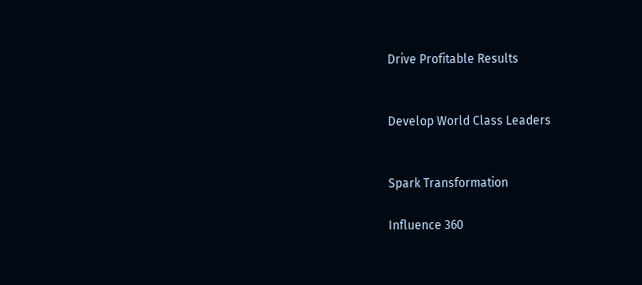Drive Profitable Results


Develop World Class Leaders


Spark Transformation

Influence 360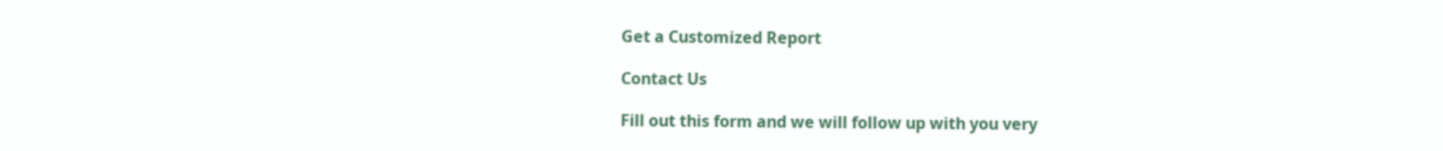Get a Customized Report

Contact Us

Fill out this form and we will follow up with you very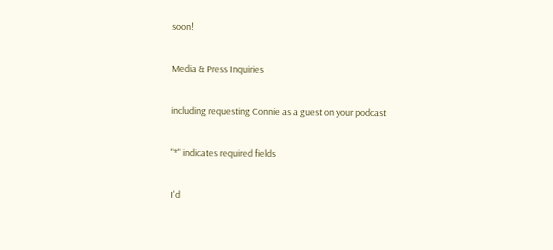soon!

Media & Press Inquiries

including requesting Connie as a guest on your podcast

"*" indicates required fields

I'd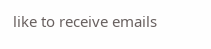like to receive emails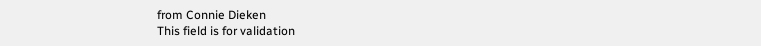from Connie Dieken
This field is for validation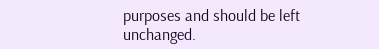purposes and should be left unchanged.